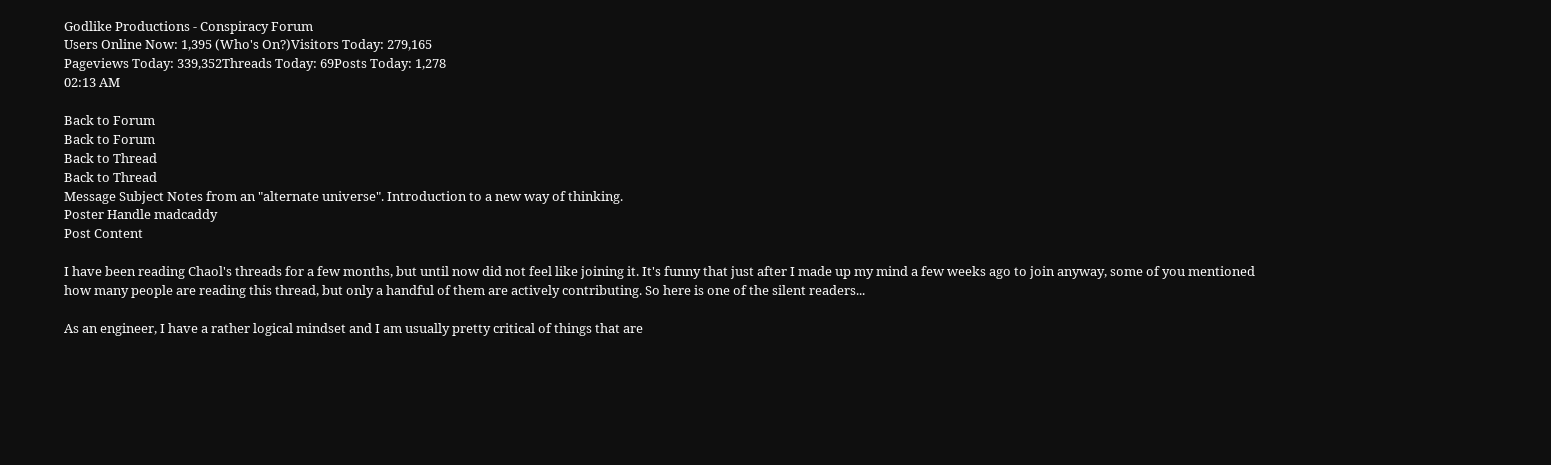Godlike Productions - Conspiracy Forum
Users Online Now: 1,395 (Who's On?)Visitors Today: 279,165
Pageviews Today: 339,352Threads Today: 69Posts Today: 1,278
02:13 AM

Back to Forum
Back to Forum
Back to Thread
Back to Thread
Message Subject Notes from an "alternate universe". Introduction to a new way of thinking.
Poster Handle madcaddy
Post Content

I have been reading Chaol's threads for a few months, but until now did not feel like joining it. It's funny that just after I made up my mind a few weeks ago to join anyway, some of you mentioned how many people are reading this thread, but only a handful of them are actively contributing. So here is one of the silent readers...

As an engineer, I have a rather logical mindset and I am usually pretty critical of things that are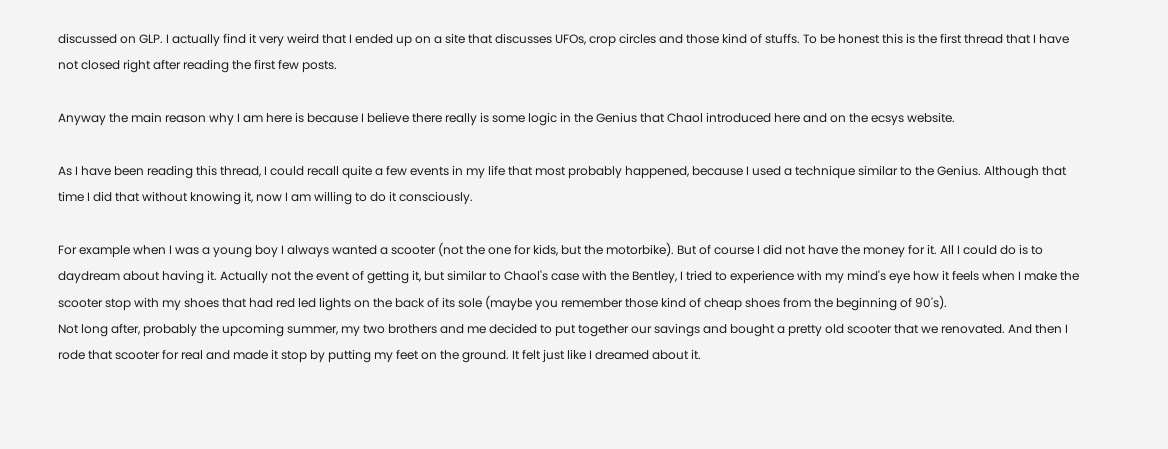discussed on GLP. I actually find it very weird that I ended up on a site that discusses UFOs, crop circles and those kind of stuffs. To be honest this is the first thread that I have not closed right after reading the first few posts.

Anyway the main reason why I am here is because I believe there really is some logic in the Genius that Chaol introduced here and on the ecsys website.

As I have been reading this thread, I could recall quite a few events in my life that most probably happened, because I used a technique similar to the Genius. Although that time I did that without knowing it, now I am willing to do it consciously.

For example when I was a young boy I always wanted a scooter (not the one for kids, but the motorbike). But of course I did not have the money for it. All I could do is to daydream about having it. Actually not the event of getting it, but similar to Chaol's case with the Bentley, I tried to experience with my mind's eye how it feels when I make the scooter stop with my shoes that had red led lights on the back of its sole (maybe you remember those kind of cheap shoes from the beginning of 90's).
Not long after, probably the upcoming summer, my two brothers and me decided to put together our savings and bought a pretty old scooter that we renovated. And then I rode that scooter for real and made it stop by putting my feet on the ground. It felt just like I dreamed about it.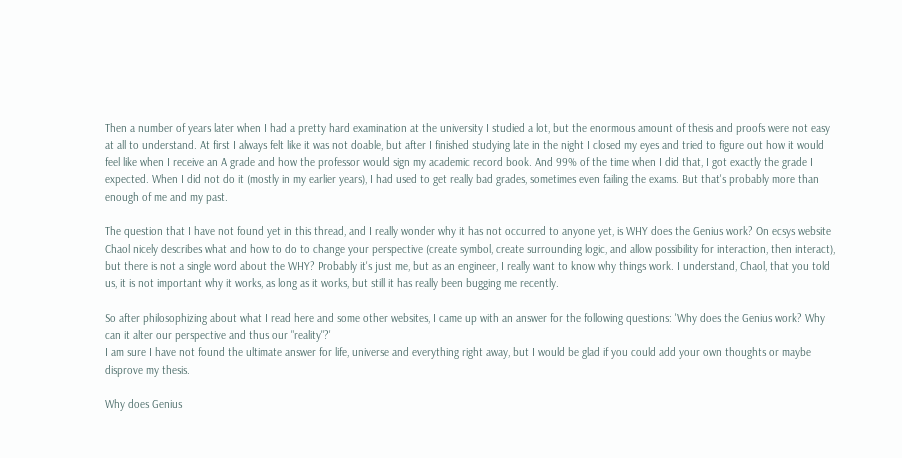Then a number of years later when I had a pretty hard examination at the university I studied a lot, but the enormous amount of thesis and proofs were not easy at all to understand. At first I always felt like it was not doable, but after I finished studying late in the night I closed my eyes and tried to figure out how it would feel like when I receive an A grade and how the professor would sign my academic record book. And 99% of the time when I did that, I got exactly the grade I expected. When I did not do it (mostly in my earlier years), I had used to get really bad grades, sometimes even failing the exams. But that's probably more than enough of me and my past.

The question that I have not found yet in this thread, and I really wonder why it has not occurred to anyone yet, is WHY does the Genius work? On ecsys website Chaol nicely describes what and how to do to change your perspective (create symbol, create surrounding logic, and allow possibility for interaction, then interact), but there is not a single word about the WHY? Probably it's just me, but as an engineer, I really want to know why things work. I understand, Chaol, that you told us, it is not important why it works, as long as it works, but still it has really been bugging me recently.

So after philosophizing about what I read here and some other websites, I came up with an answer for the following questions: 'Why does the Genius work? Why can it alter our perspective and thus our "reality"?'
I am sure I have not found the ultimate answer for life, universe and everything right away, but I would be glad if you could add your own thoughts or maybe disprove my thesis.

Why does Genius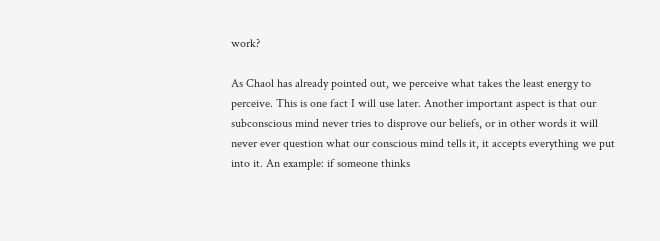work?

As Chaol has already pointed out, we perceive what takes the least energy to perceive. This is one fact I will use later. Another important aspect is that our subconscious mind never tries to disprove our beliefs, or in other words it will never ever question what our conscious mind tells it, it accepts everything we put into it. An example: if someone thinks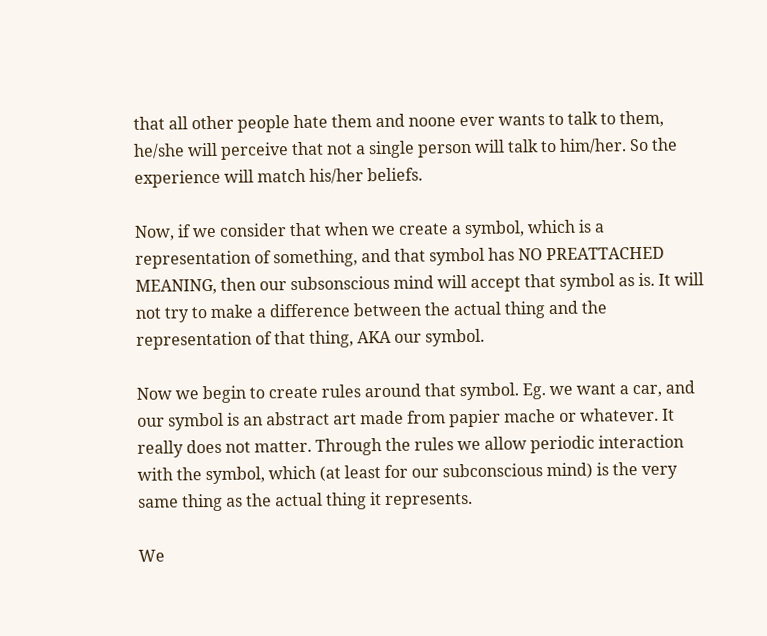that all other people hate them and noone ever wants to talk to them, he/she will perceive that not a single person will talk to him/her. So the experience will match his/her beliefs.

Now, if we consider that when we create a symbol, which is a representation of something, and that symbol has NO PREATTACHED MEANING, then our subsonscious mind will accept that symbol as is. It will not try to make a difference between the actual thing and the representation of that thing, AKA our symbol.

Now we begin to create rules around that symbol. Eg. we want a car, and our symbol is an abstract art made from papier mache or whatever. It really does not matter. Through the rules we allow periodic interaction with the symbol, which (at least for our subconscious mind) is the very same thing as the actual thing it represents.

We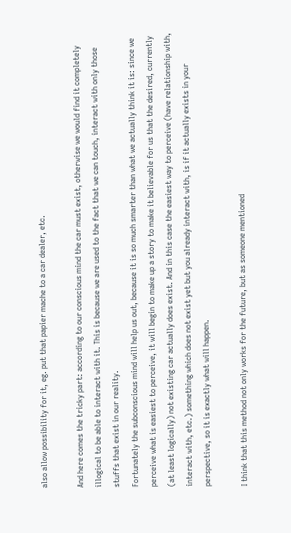also allow possibility for it, eg. put that papier mache to a car dealer, etc.

And here comes the tricky part: according to our conscious mind the car must exist, otherwise we would find it completely illogical to be able to interact with it. This is because we are used to the fact that we can touch, interact with only those stuffs that exist in our reality.
Fortunately the subconscious mind will help us out, because it is so much smarter than what we actually think it is: since we perceive what is easiest to perceive, it will begin to make up a story to make it believable for us that the desired, currently (at least logically) not existing car actually does exist. And in this case the easiest way to perceive (have relationship with, interact with, etc.) something which does not exist yet but you already interact with, is if it actually exists in your perspective, so it is exactly what will happen.

I think that this method not only works for the future, but as someone mentioned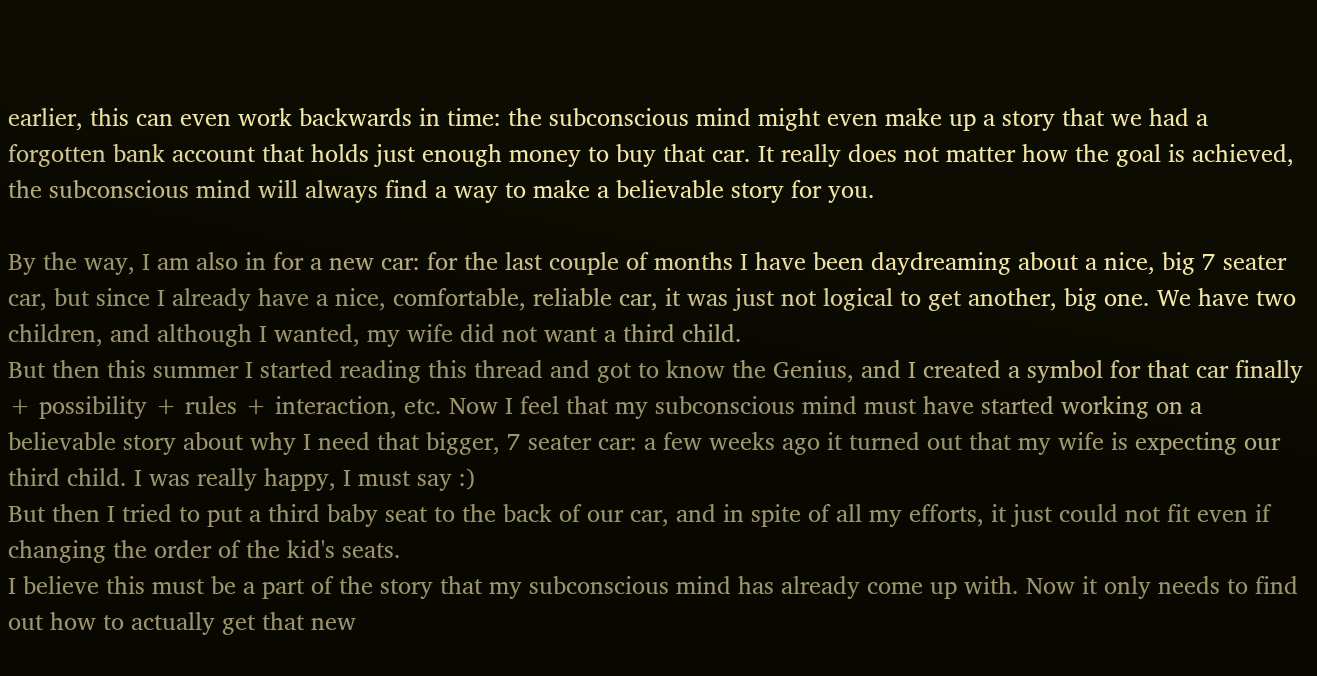earlier, this can even work backwards in time: the subconscious mind might even make up a story that we had a forgotten bank account that holds just enough money to buy that car. It really does not matter how the goal is achieved, the subconscious mind will always find a way to make a believable story for you.

By the way, I am also in for a new car: for the last couple of months I have been daydreaming about a nice, big 7 seater car, but since I already have a nice, comfortable, reliable car, it was just not logical to get another, big one. We have two children, and although I wanted, my wife did not want a third child.
But then this summer I started reading this thread and got to know the Genius, and I created a symbol for that car finally + possibility + rules + interaction, etc. Now I feel that my subconscious mind must have started working on a believable story about why I need that bigger, 7 seater car: a few weeks ago it turned out that my wife is expecting our third child. I was really happy, I must say :)
But then I tried to put a third baby seat to the back of our car, and in spite of all my efforts, it just could not fit even if changing the order of the kid's seats.
I believe this must be a part of the story that my subconscious mind has already come up with. Now it only needs to find out how to actually get that new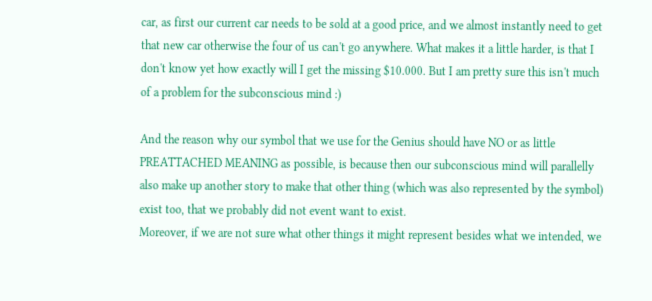car, as first our current car needs to be sold at a good price, and we almost instantly need to get that new car otherwise the four of us can't go anywhere. What makes it a little harder, is that I don't know yet how exactly will I get the missing $10.000. But I am pretty sure this isn't much of a problem for the subconscious mind :)

And the reason why our symbol that we use for the Genius should have NO or as little PREATTACHED MEANING as possible, is because then our subconscious mind will parallelly also make up another story to make that other thing (which was also represented by the symbol) exist too, that we probably did not event want to exist.
Moreover, if we are not sure what other things it might represent besides what we intended, we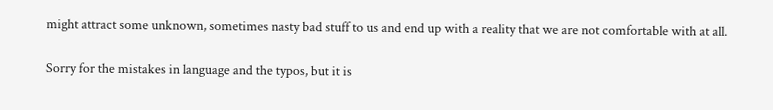might attract some unknown, sometimes nasty bad stuff to us and end up with a reality that we are not comfortable with at all.

Sorry for the mistakes in language and the typos, but it is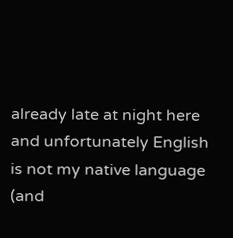already late at night here and unfortunately English is not my native language (and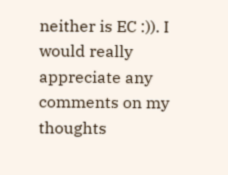neither is EC :)). I would really appreciate any comments on my thoughts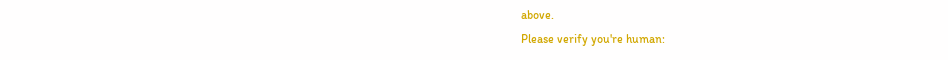above.
Please verify you're human: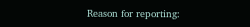Reason for reporting: